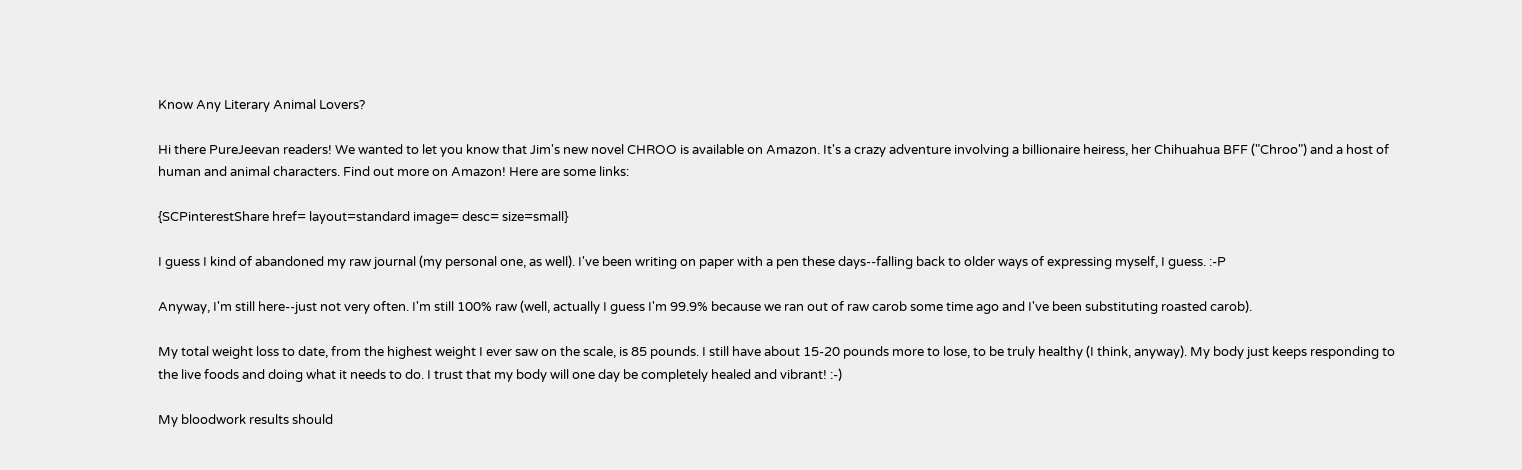Know Any Literary Animal Lovers?

Hi there PureJeevan readers! We wanted to let you know that Jim's new novel CHROO is available on Amazon. It's a crazy adventure involving a billionaire heiress, her Chihuahua BFF ("Chroo") and a host of human and animal characters. Find out more on Amazon! Here are some links:

{SCPinterestShare href= layout=standard image= desc= size=small}

I guess I kind of abandoned my raw journal (my personal one, as well). I've been writing on paper with a pen these days--falling back to older ways of expressing myself, I guess. :-P

Anyway, I'm still here--just not very often. I'm still 100% raw (well, actually I guess I'm 99.9% because we ran out of raw carob some time ago and I've been substituting roasted carob).

My total weight loss to date, from the highest weight I ever saw on the scale, is 85 pounds. I still have about 15-20 pounds more to lose, to be truly healthy (I think, anyway). My body just keeps responding to the live foods and doing what it needs to do. I trust that my body will one day be completely healed and vibrant! :-)

My bloodwork results should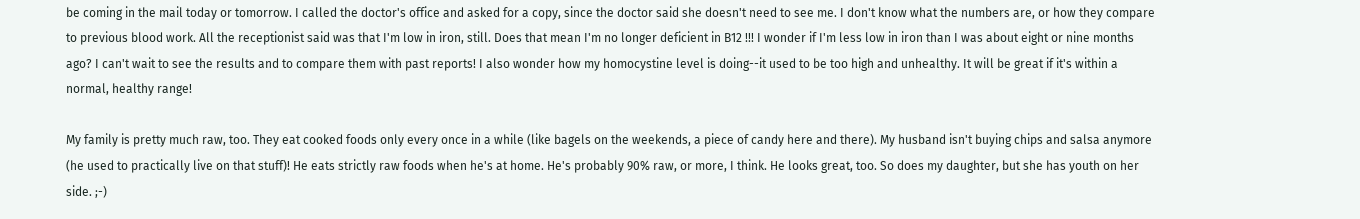be coming in the mail today or tomorrow. I called the doctor's office and asked for a copy, since the doctor said she doesn't need to see me. I don't know what the numbers are, or how they compare to previous blood work. All the receptionist said was that I'm low in iron, still. Does that mean I'm no longer deficient in B12 !!! I wonder if I'm less low in iron than I was about eight or nine months ago? I can't wait to see the results and to compare them with past reports! I also wonder how my homocystine level is doing--it used to be too high and unhealthy. It will be great if it's within a normal, healthy range!

My family is pretty much raw, too. They eat cooked foods only every once in a while (like bagels on the weekends, a piece of candy here and there). My husband isn't buying chips and salsa anymore (he used to practically live on that stuff)! He eats strictly raw foods when he's at home. He's probably 90% raw, or more, I think. He looks great, too. So does my daughter, but she has youth on her side. ;-)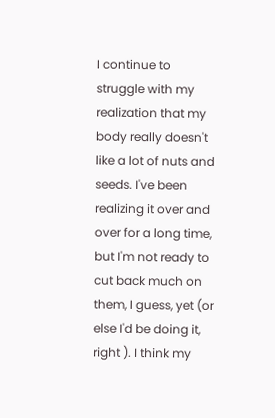I continue to struggle with my realization that my body really doesn't like a lot of nuts and seeds. I've been realizing it over and over for a long time, but I'm not ready to cut back much on them, I guess, yet (or else I'd be doing it, right ). I think my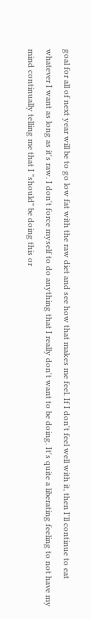goal for all of next year will be to go low fat with the raw diet and see how that makes me feel. If I don't feel well with it, then I'll continue to eat whatever I want as long as it's raw. I don't force myself to do anything that I really don't want to be doing. It's quite a liberating feeling to not have my mind continually telling me that I "should" be doing this or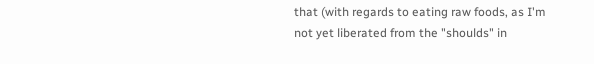that (with regards to eating raw foods, as I'm not yet liberated from the "shoulds" in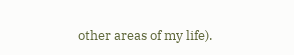other areas of my life).